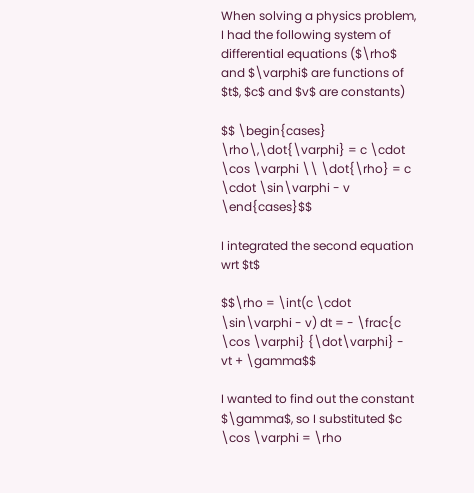When solving a physics problem, I had the following system of differential equations ($\rho$ and $\varphi$ are functions of $t$, $c$ and $v$ are constants)

$$ \begin{cases} \rho\,\dot{\varphi} = c \cdot \cos \varphi \\ \dot{\rho} = c \cdot \sin\varphi - v \end{cases}$$

I integrated the second equation wrt $t$

$$\rho = \int(c \cdot \sin\varphi - v) dt = - \frac{c \cos \varphi} {\dot\varphi} - vt + \gamma$$

I wanted to find out the constant $\gamma$, so I substituted $c \cos \varphi = \rho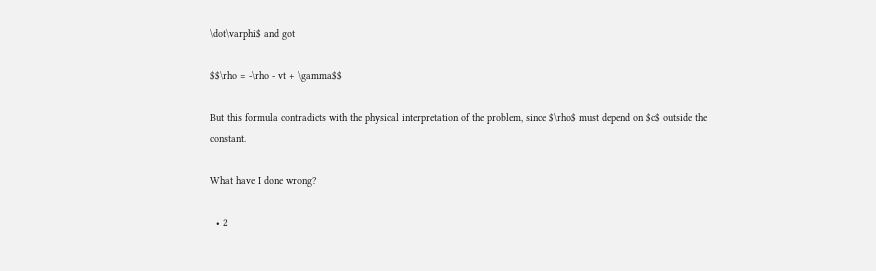\dot\varphi$ and got

$$\rho = -\rho - vt + \gamma$$

But this formula contradicts with the physical interpretation of the problem, since $\rho$ must depend on $c$ outside the constant.

What have I done wrong?

  • 2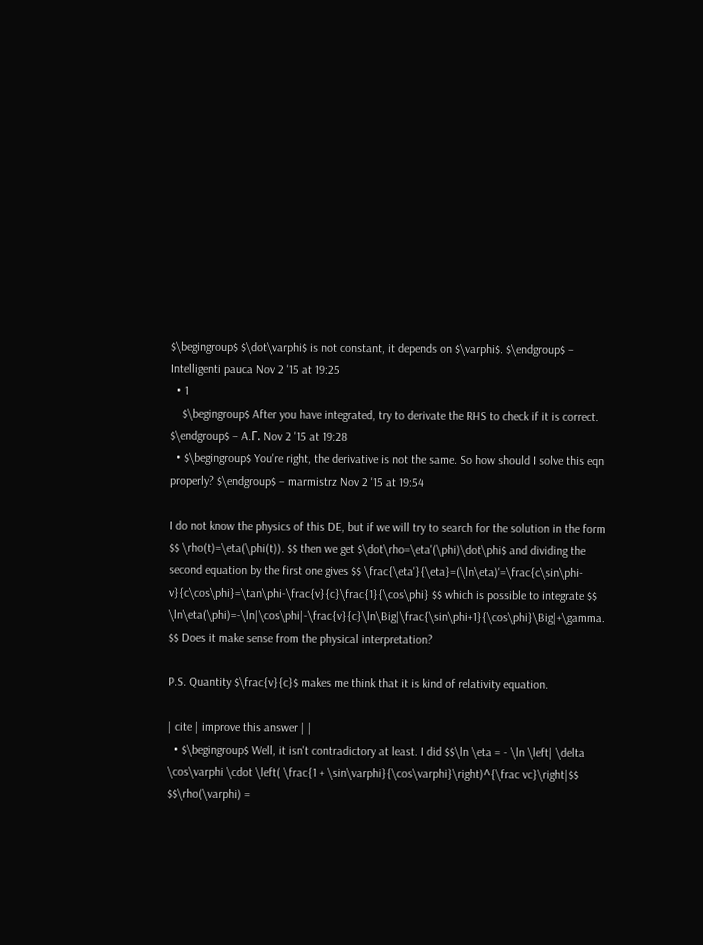$\begingroup$ $\dot\varphi$ is not constant, it depends on $\varphi$. $\endgroup$ – Intelligenti pauca Nov 2 '15 at 19:25
  • 1
    $\begingroup$ After you have integrated, try to derivate the RHS to check if it is correct. $\endgroup$ – A.Γ. Nov 2 '15 at 19:28
  • $\begingroup$ You're right, the derivative is not the same. So how should I solve this eqn properly? $\endgroup$ – marmistrz Nov 2 '15 at 19:54

I do not know the physics of this DE, but if we will try to search for the solution in the form $$ \rho(t)=\eta(\phi(t)). $$ then we get $\dot\rho=\eta'(\phi)\dot\phi$ and dividing the second equation by the first one gives $$ \frac{\eta'}{\eta}=(\ln\eta)'=\frac{c\sin\phi-v}{c\cos\phi}=\tan\phi-\frac{v}{c}\frac{1}{\cos\phi} $$ which is possible to integrate $$ \ln\eta(\phi)=-\ln|\cos\phi|-\frac{v}{c}\ln\Big|\frac{\sin\phi+1}{\cos\phi}\Big|+\gamma. $$ Does it make sense from the physical interpretation?

P.S. Quantity $\frac{v}{c}$ makes me think that it is kind of relativity equation.

| cite | improve this answer | |
  • $\begingroup$ Well, it isn't contradictory at least. I did $$\ln \eta = - \ln \left| \delta \cos\varphi \cdot \left( \frac{1 + \sin\varphi}{\cos\varphi}\right)^{\frac vc}\right|$$ $$\rho(\varphi) =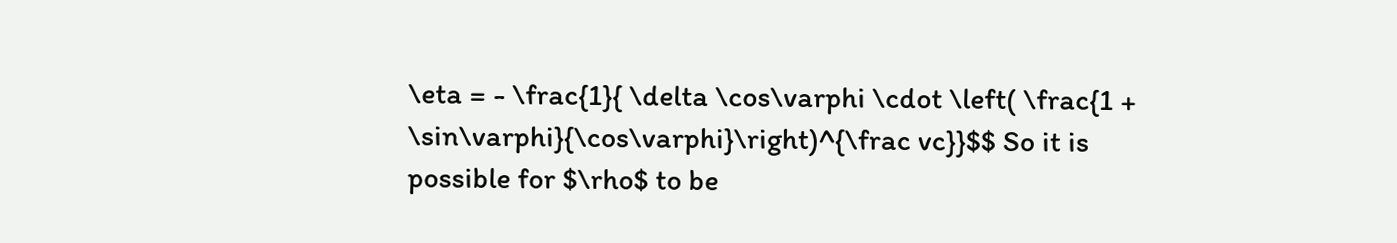\eta = - \frac{1}{ \delta \cos\varphi \cdot \left( \frac{1 + \sin\varphi}{\cos\varphi}\right)^{\frac vc}}$$ So it is possible for $\rho$ to be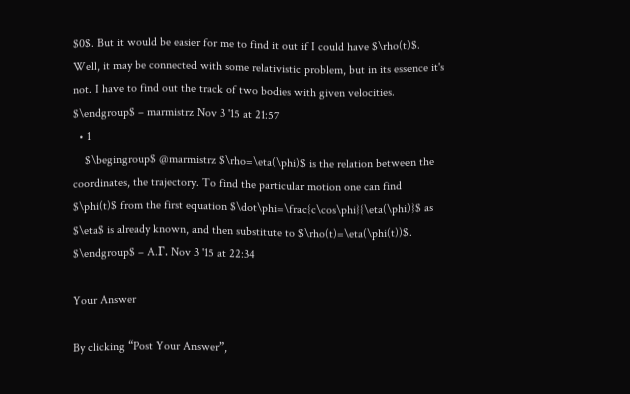$0$. But it would be easier for me to find it out if I could have $\rho(t)$. Well, it may be connected with some relativistic problem, but in its essence it's not. I have to find out the track of two bodies with given velocities. $\endgroup$ – marmistrz Nov 3 '15 at 21:57
  • 1
    $\begingroup$ @marmistrz $\rho=\eta(\phi)$ is the relation between the coordinates, the trajectory. To find the particular motion one can find $\phi(t)$ from the first equation $\dot\phi=\frac{c\cos\phi}{\eta(\phi)}$ as $\eta$ is already known, and then substitute to $\rho(t)=\eta(\phi(t))$. $\endgroup$ – A.Γ. Nov 3 '15 at 22:34

Your Answer

By clicking “Post Your Answer”,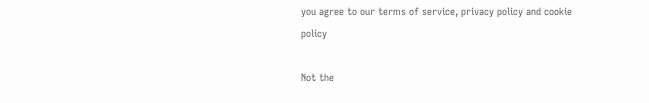you agree to our terms of service, privacy policy and cookie policy

Not the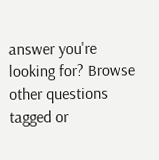answer you're looking for? Browse other questions tagged or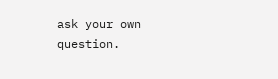ask your own question.